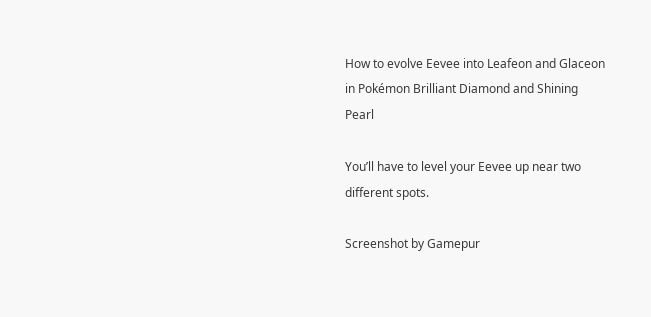How to evolve Eevee into Leafeon and Glaceon in Pokémon Brilliant Diamond and Shining Pearl

You’ll have to level your Eevee up near two different spots.

Screenshot by Gamepur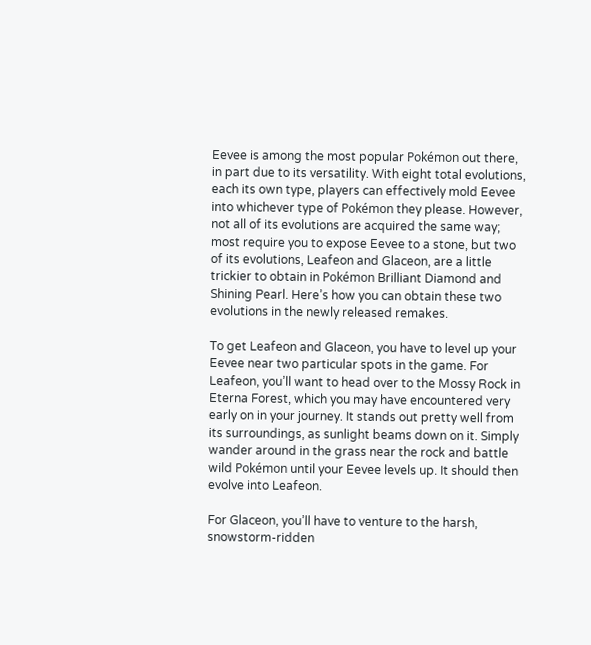Eevee is among the most popular Pokémon out there, in part due to its versatility. With eight total evolutions, each its own type, players can effectively mold Eevee into whichever type of Pokémon they please. However, not all of its evolutions are acquired the same way; most require you to expose Eevee to a stone, but two of its evolutions, Leafeon and Glaceon, are a little trickier to obtain in Pokémon Brilliant Diamond and Shining Pearl. Here’s how you can obtain these two evolutions in the newly released remakes.

To get Leafeon and Glaceon, you have to level up your Eevee near two particular spots in the game. For Leafeon, you’ll want to head over to the Mossy Rock in Eterna Forest, which you may have encountered very early on in your journey. It stands out pretty well from its surroundings, as sunlight beams down on it. Simply wander around in the grass near the rock and battle wild Pokémon until your Eevee levels up. It should then evolve into Leafeon.

For Glaceon, you’ll have to venture to the harsh, snowstorm-ridden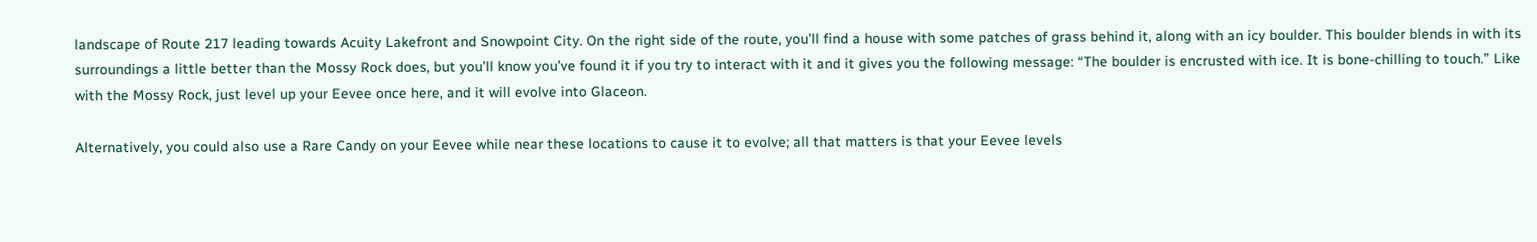landscape of Route 217 leading towards Acuity Lakefront and Snowpoint City. On the right side of the route, you’ll find a house with some patches of grass behind it, along with an icy boulder. This boulder blends in with its surroundings a little better than the Mossy Rock does, but you’ll know you’ve found it if you try to interact with it and it gives you the following message: “The boulder is encrusted with ice. It is bone-chilling to touch.” Like with the Mossy Rock, just level up your Eevee once here, and it will evolve into Glaceon.

Alternatively, you could also use a Rare Candy on your Eevee while near these locations to cause it to evolve; all that matters is that your Eevee levels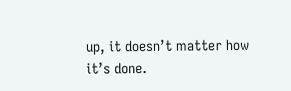up, it doesn’t matter how it’s done.